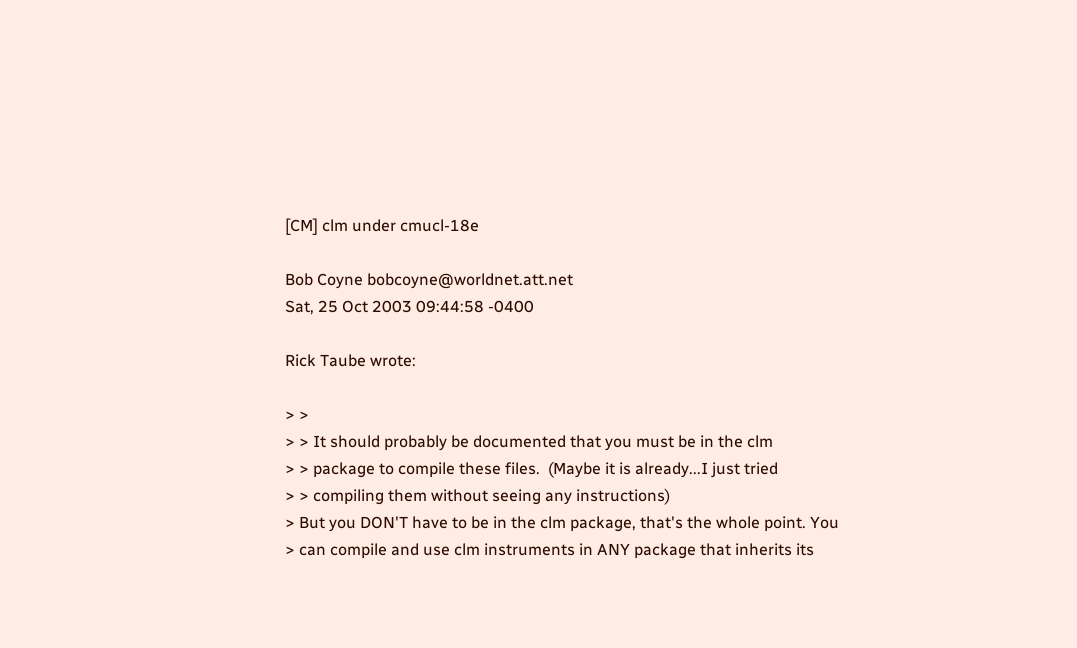[CM] clm under cmucl-18e

Bob Coyne bobcoyne@worldnet.att.net
Sat, 25 Oct 2003 09:44:58 -0400

Rick Taube wrote:

> >
> > It should probably be documented that you must be in the clm
> > package to compile these files.  (Maybe it is already...I just tried
> > compiling them without seeing any instructions)
> But you DON'T have to be in the clm package, that's the whole point. You
> can compile and use clm instruments in ANY package that inherits its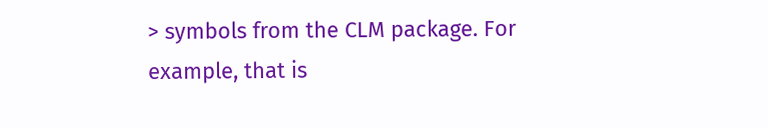> symbols from the CLM package. For example, that is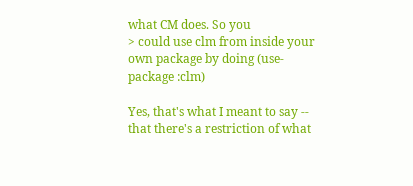what CM does. So you
> could use clm from inside your own package by doing (use-package :clm)

Yes, that's what I meant to say -- that there's a restriction of what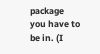package
you have to be in. (I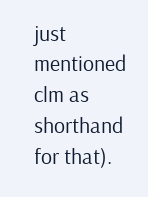just mentioned clm as shorthand for that).